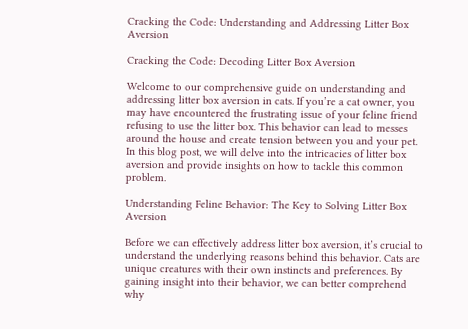Cracking the Code: Understanding and Addressing Litter Box Aversion

Cracking the Code: Decoding Litter Box Aversion

Welcome to our comprehensive guide on understanding and addressing litter box aversion in cats. If you’re a cat owner, you may have encountered the frustrating issue of your feline friend refusing to use the litter box. This behavior can lead to messes around the house and create tension between you and your pet. In this blog post, we will delve into the intricacies of litter box aversion and provide insights on how to tackle this common problem.

Understanding Feline Behavior: The Key to Solving Litter Box Aversion

Before we can effectively address litter box aversion, it’s crucial to understand the underlying reasons behind this behavior. Cats are unique creatures with their own instincts and preferences. By gaining insight into their behavior, we can better comprehend why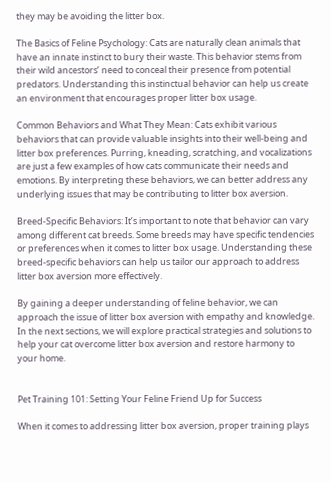they may be avoiding the litter box.

The Basics of Feline Psychology: Cats are naturally clean animals that have an innate instinct to bury their waste. This behavior stems from their wild ancestors’ need to conceal their presence from potential predators. Understanding this instinctual behavior can help us create an environment that encourages proper litter box usage.

Common Behaviors and What They Mean: Cats exhibit various behaviors that can provide valuable insights into their well-being and litter box preferences. Purring, kneading, scratching, and vocalizations are just a few examples of how cats communicate their needs and emotions. By interpreting these behaviors, we can better address any underlying issues that may be contributing to litter box aversion.

Breed-Specific Behaviors: It’s important to note that behavior can vary among different cat breeds. Some breeds may have specific tendencies or preferences when it comes to litter box usage. Understanding these breed-specific behaviors can help us tailor our approach to address litter box aversion more effectively.

By gaining a deeper understanding of feline behavior, we can approach the issue of litter box aversion with empathy and knowledge. In the next sections, we will explore practical strategies and solutions to help your cat overcome litter box aversion and restore harmony to your home.


Pet Training 101: Setting Your Feline Friend Up for Success

When it comes to addressing litter box aversion, proper training plays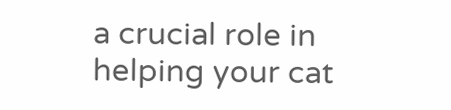a crucial role in helping your cat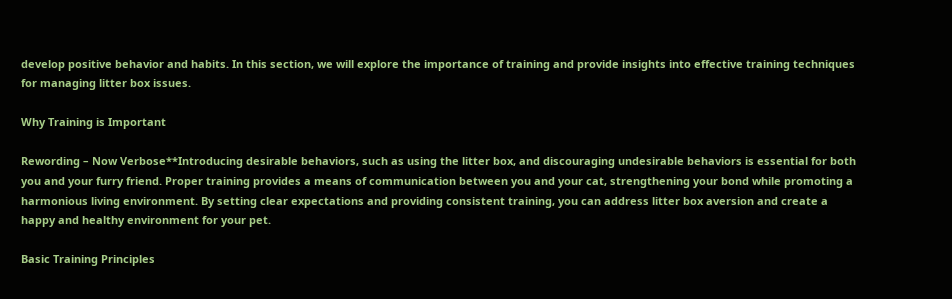develop positive behavior and habits. In this section, we will explore the importance of training and provide insights into effective training techniques for managing litter box issues.

Why Training is Important

Rewording – Now Verbose**Introducing desirable behaviors, such as using the litter box, and discouraging undesirable behaviors is essential for both you and your furry friend. Proper training provides a means of communication between you and your cat, strengthening your bond while promoting a harmonious living environment. By setting clear expectations and providing consistent training, you can address litter box aversion and create a happy and healthy environment for your pet.

Basic Training Principles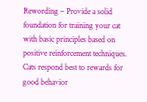Rewording – Provide a solid foundation for training your cat with basic principles based on positive reinforcement techniques. Cats respond best to rewards for good behavior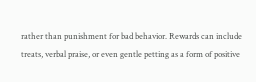rather than punishment for bad behavior. Rewards can include treats, verbal praise, or even gentle petting as a form of positive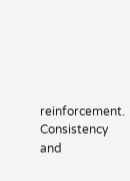reinforcement. Consistency and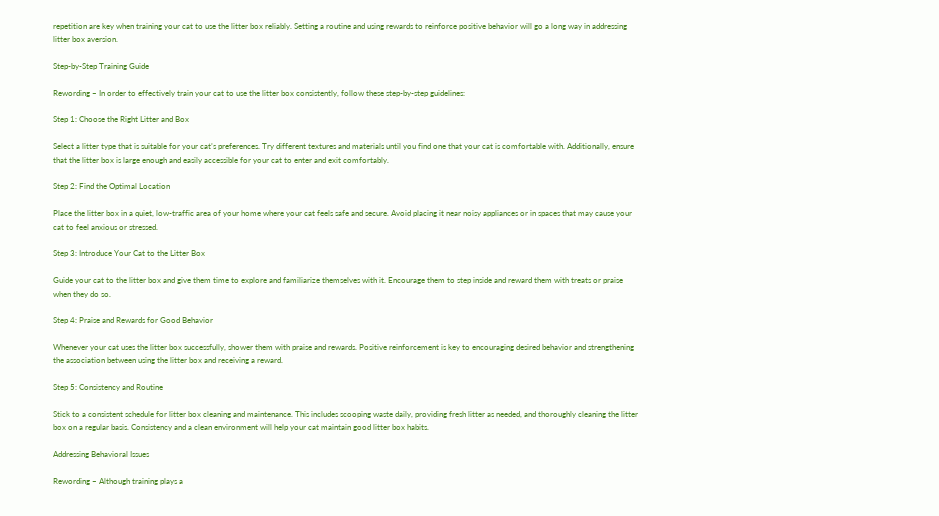repetition are key when training your cat to use the litter box reliably. Setting a routine and using rewards to reinforce positive behavior will go a long way in addressing litter box aversion.

Step-by-Step Training Guide

Rewording – In order to effectively train your cat to use the litter box consistently, follow these step-by-step guidelines:

Step 1: Choose the Right Litter and Box

Select a litter type that is suitable for your cat’s preferences. Try different textures and materials until you find one that your cat is comfortable with. Additionally, ensure that the litter box is large enough and easily accessible for your cat to enter and exit comfortably.

Step 2: Find the Optimal Location

Place the litter box in a quiet, low-traffic area of your home where your cat feels safe and secure. Avoid placing it near noisy appliances or in spaces that may cause your cat to feel anxious or stressed.

Step 3: Introduce Your Cat to the Litter Box

Guide your cat to the litter box and give them time to explore and familiarize themselves with it. Encourage them to step inside and reward them with treats or praise when they do so.

Step 4: Praise and Rewards for Good Behavior

Whenever your cat uses the litter box successfully, shower them with praise and rewards. Positive reinforcement is key to encouraging desired behavior and strengthening the association between using the litter box and receiving a reward.

Step 5: Consistency and Routine

Stick to a consistent schedule for litter box cleaning and maintenance. This includes scooping waste daily, providing fresh litter as needed, and thoroughly cleaning the litter box on a regular basis. Consistency and a clean environment will help your cat maintain good litter box habits.

Addressing Behavioral Issues

Rewording – Although training plays a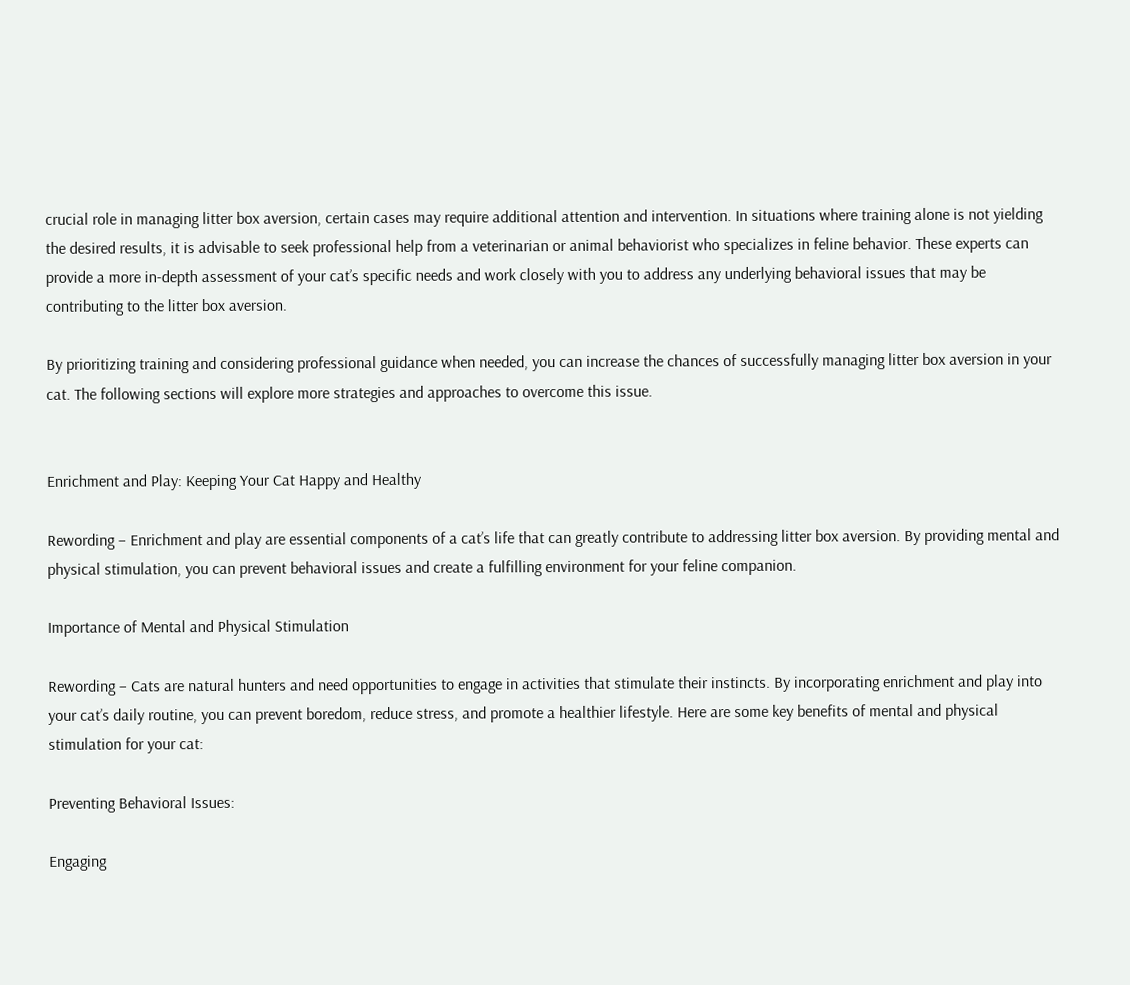crucial role in managing litter box aversion, certain cases may require additional attention and intervention. In situations where training alone is not yielding the desired results, it is advisable to seek professional help from a veterinarian or animal behaviorist who specializes in feline behavior. These experts can provide a more in-depth assessment of your cat’s specific needs and work closely with you to address any underlying behavioral issues that may be contributing to the litter box aversion.

By prioritizing training and considering professional guidance when needed, you can increase the chances of successfully managing litter box aversion in your cat. The following sections will explore more strategies and approaches to overcome this issue.


Enrichment and Play: Keeping Your Cat Happy and Healthy

Rewording – Enrichment and play are essential components of a cat’s life that can greatly contribute to addressing litter box aversion. By providing mental and physical stimulation, you can prevent behavioral issues and create a fulfilling environment for your feline companion.

Importance of Mental and Physical Stimulation

Rewording – Cats are natural hunters and need opportunities to engage in activities that stimulate their instincts. By incorporating enrichment and play into your cat’s daily routine, you can prevent boredom, reduce stress, and promote a healthier lifestyle. Here are some key benefits of mental and physical stimulation for your cat:

Preventing Behavioral Issues:

Engaging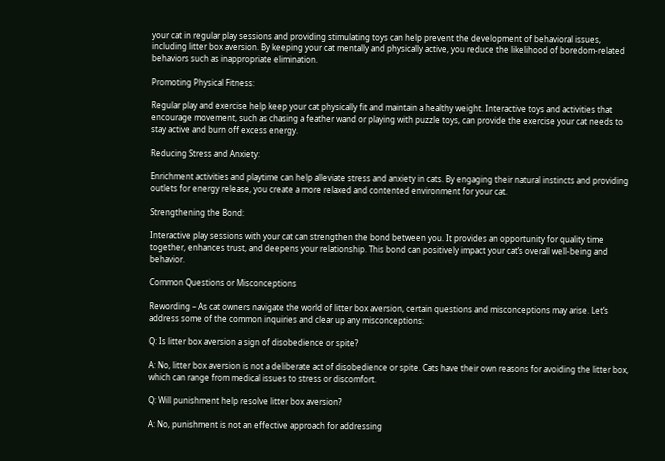your cat in regular play sessions and providing stimulating toys can help prevent the development of behavioral issues, including litter box aversion. By keeping your cat mentally and physically active, you reduce the likelihood of boredom-related behaviors such as inappropriate elimination.

Promoting Physical Fitness:

Regular play and exercise help keep your cat physically fit and maintain a healthy weight. Interactive toys and activities that encourage movement, such as chasing a feather wand or playing with puzzle toys, can provide the exercise your cat needs to stay active and burn off excess energy.

Reducing Stress and Anxiety:

Enrichment activities and playtime can help alleviate stress and anxiety in cats. By engaging their natural instincts and providing outlets for energy release, you create a more relaxed and contented environment for your cat.

Strengthening the Bond:

Interactive play sessions with your cat can strengthen the bond between you. It provides an opportunity for quality time together, enhances trust, and deepens your relationship. This bond can positively impact your cat’s overall well-being and behavior.

Common Questions or Misconceptions

Rewording – As cat owners navigate the world of litter box aversion, certain questions and misconceptions may arise. Let’s address some of the common inquiries and clear up any misconceptions:

Q: Is litter box aversion a sign of disobedience or spite?

A: No, litter box aversion is not a deliberate act of disobedience or spite. Cats have their own reasons for avoiding the litter box, which can range from medical issues to stress or discomfort.

Q: Will punishment help resolve litter box aversion?

A: No, punishment is not an effective approach for addressing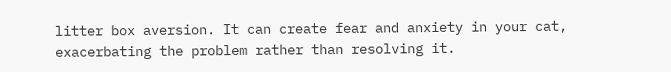litter box aversion. It can create fear and anxiety in your cat, exacerbating the problem rather than resolving it.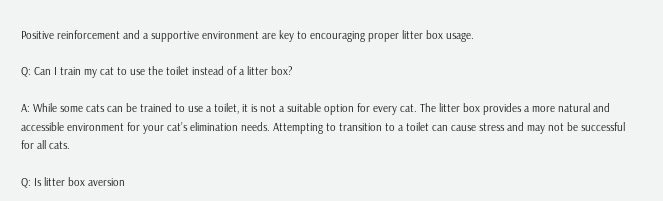Positive reinforcement and a supportive environment are key to encouraging proper litter box usage.

Q: Can I train my cat to use the toilet instead of a litter box?

A: While some cats can be trained to use a toilet, it is not a suitable option for every cat. The litter box provides a more natural and accessible environment for your cat’s elimination needs. Attempting to transition to a toilet can cause stress and may not be successful for all cats.

Q: Is litter box aversion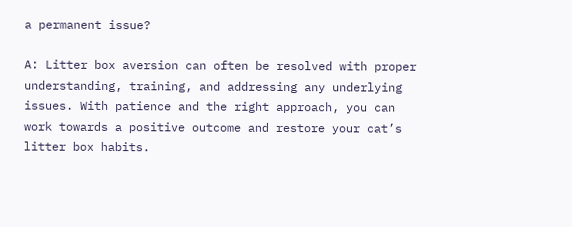a permanent issue?

A: Litter box aversion can often be resolved with proper understanding, training, and addressing any underlying issues. With patience and the right approach, you can work towards a positive outcome and restore your cat’s litter box habits.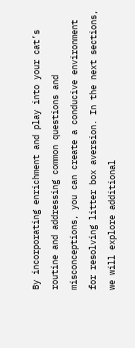By incorporating enrichment and play into your cat’s routine and addressing common questions and misconceptions, you can create a conducive environment for resolving litter box aversion. In the next sections, we will explore additional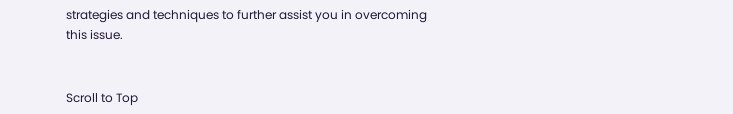strategies and techniques to further assist you in overcoming this issue.


Scroll to Top